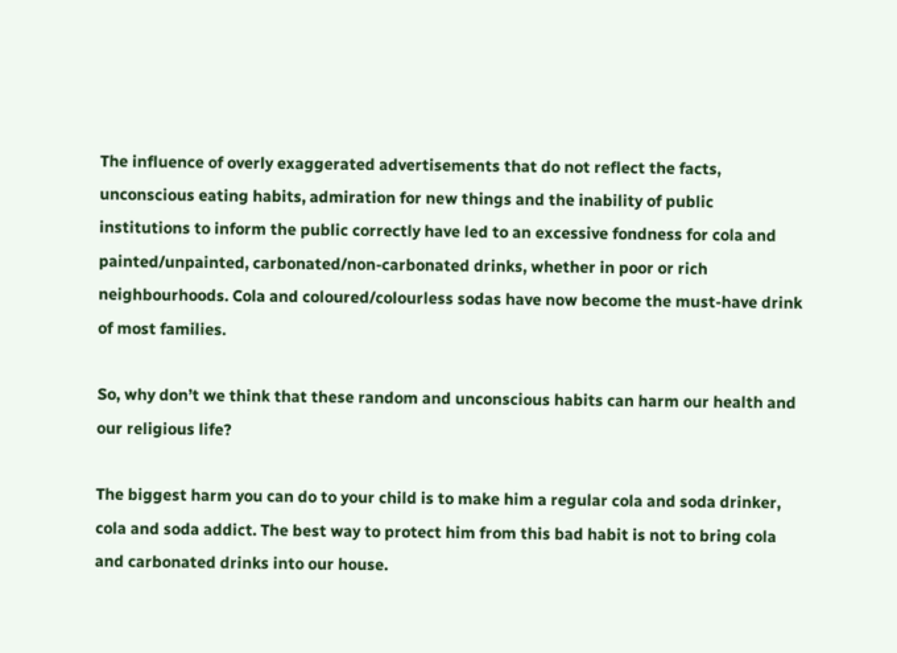The influence of overly exaggerated advertisements that do not reflect the facts, unconscious eating habits, admiration for new things and the inability of public institutions to inform the public correctly have led to an excessive fondness for cola and painted/unpainted, carbonated/non-carbonated drinks, whether in poor or rich neighbourhoods. Cola and coloured/colourless sodas have now become the must-have drink of most families.

So, why don’t we think that these random and unconscious habits can harm our health and our religious life?

The biggest harm you can do to your child is to make him a regular cola and soda drinker, cola and soda addict. The best way to protect him from this bad habit is not to bring cola and carbonated drinks into our house.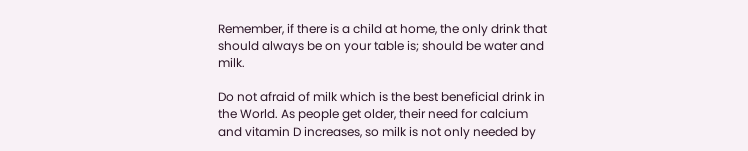Remember, if there is a child at home, the only drink that should always be on your table is; should be water and milk.

Do not afraid of milk which is the best beneficial drink in the World. As people get older, their need for calcium and vitamin D increases, so milk is not only needed by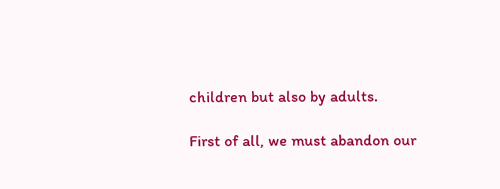children but also by adults.

First of all, we must abandon our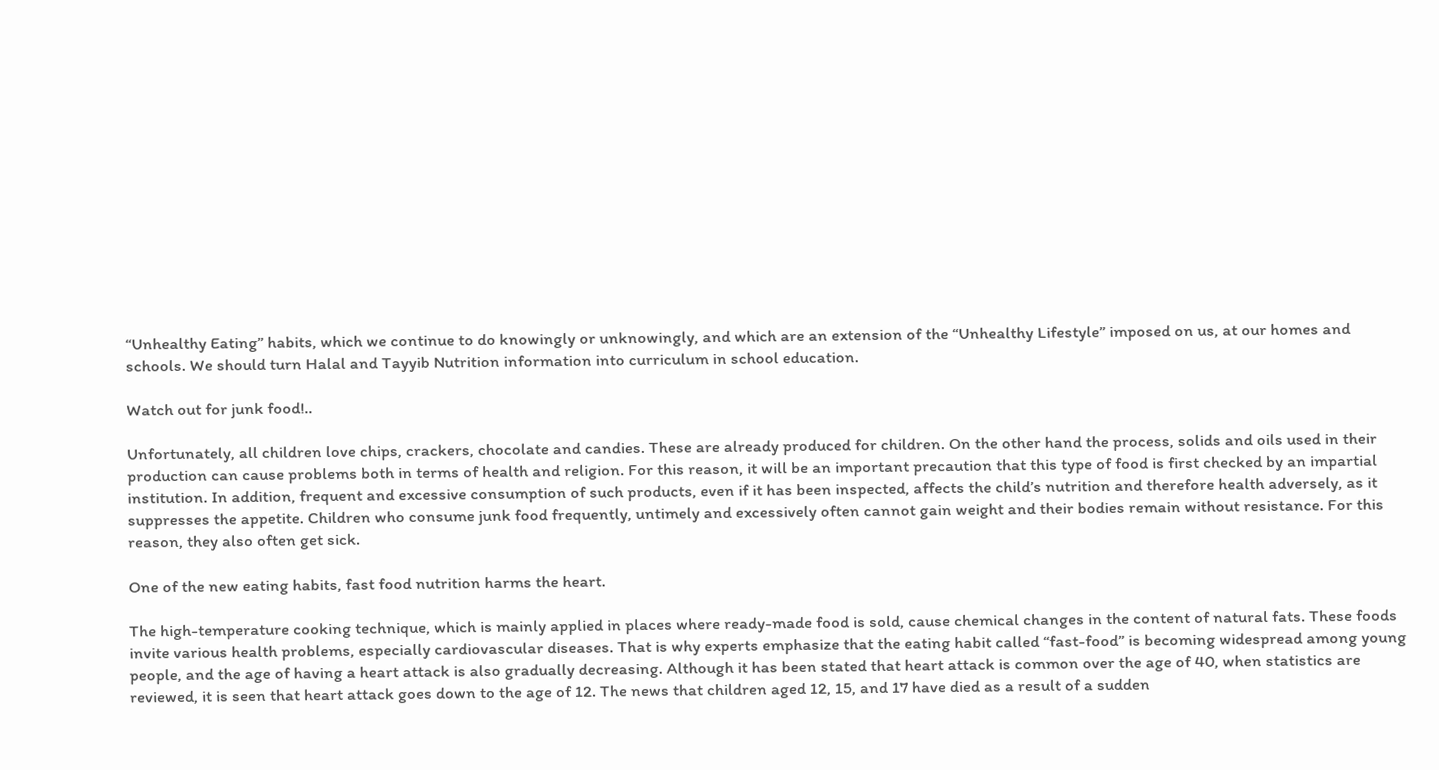“Unhealthy Eating” habits, which we continue to do knowingly or unknowingly, and which are an extension of the “Unhealthy Lifestyle” imposed on us, at our homes and schools. We should turn Halal and Tayyib Nutrition information into curriculum in school education.

Watch out for junk food!..

Unfortunately, all children love chips, crackers, chocolate and candies. These are already produced for children. On the other hand the process, solids and oils used in their production can cause problems both in terms of health and religion. For this reason, it will be an important precaution that this type of food is first checked by an impartial institution. In addition, frequent and excessive consumption of such products, even if it has been inspected, affects the child’s nutrition and therefore health adversely, as it suppresses the appetite. Children who consume junk food frequently, untimely and excessively often cannot gain weight and their bodies remain without resistance. For this reason, they also often get sick.

One of the new eating habits, fast food nutrition harms the heart.

The high-temperature cooking technique, which is mainly applied in places where ready-made food is sold, cause chemical changes in the content of natural fats. These foods invite various health problems, especially cardiovascular diseases. That is why experts emphasize that the eating habit called “fast-food” is becoming widespread among young people, and the age of having a heart attack is also gradually decreasing. Although it has been stated that heart attack is common over the age of 40, when statistics are reviewed, it is seen that heart attack goes down to the age of 12. The news that children aged 12, 15, and 17 have died as a result of a sudden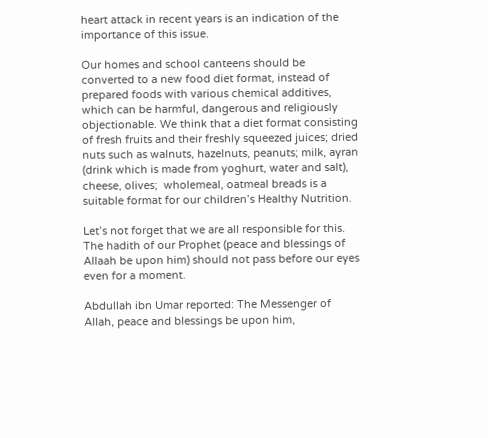heart attack in recent years is an indication of the importance of this issue.

Our homes and school canteens should be converted to a new food diet format, instead of prepared foods with various chemical additives, which can be harmful, dangerous and religiously objectionable. We think that a diet format consisting of fresh fruits and their freshly squeezed juices; dried nuts such as walnuts, hazelnuts, peanuts; milk, ayran (drink which is made from yoghurt, water and salt), cheese, olives;  wholemeal, oatmeal breads is a suitable format for our children’s Healthy Nutrition.

Let’s not forget that we are all responsible for this. The hadith of our Prophet (peace and blessings of Allaah be upon him) should not pass before our eyes even for a moment.

Abdullah ibn Umar reported: The Messenger of Allah, peace and blessings be upon him,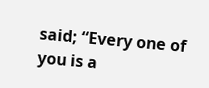said; “Every one of you is a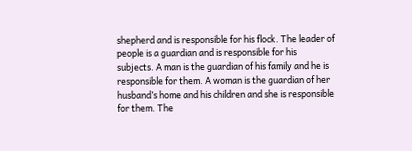shepherd and is responsible for his flock. The leader of people is a guardian and is responsible for his subjects. A man is the guardian of his family and he is responsible for them. A woman is the guardian of her husband’s home and his children and she is responsible for them. The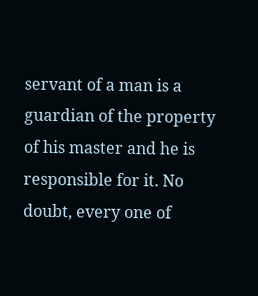servant of a man is a guardian of the property of his master and he is responsible for it. No doubt, every one of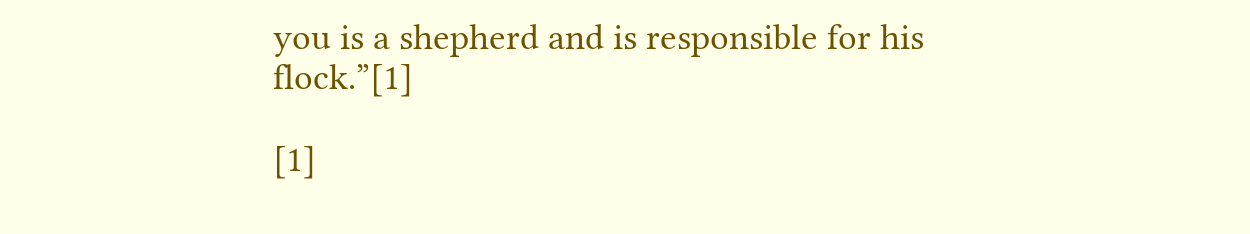you is a shepherd and is responsible for his flock.”[1]

[1]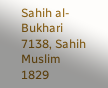Sahih al-Bukhari 7138, Sahih Muslim 1829